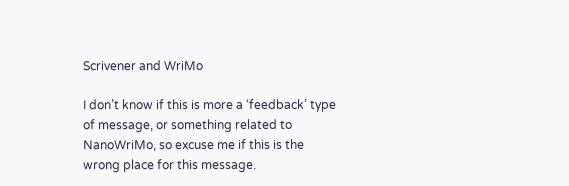Scrivener and WriMo

I don’t know if this is more a ‘feedback’ type of message, or something related to NanoWriMo, so excuse me if this is the wrong place for this message.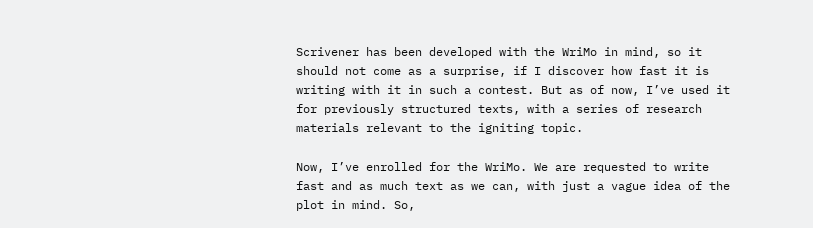Scrivener has been developed with the WriMo in mind, so it should not come as a surprise, if I discover how fast it is writing with it in such a contest. But as of now, I’ve used it for previously structured texts, with a series of research materials relevant to the igniting topic.

Now, I’ve enrolled for the WriMo. We are requested to write fast and as much text as we can, with just a vague idea of the plot in mind. So,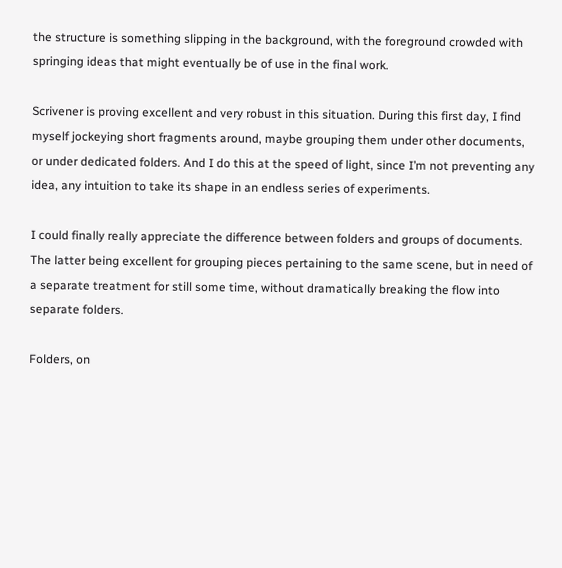the structure is something slipping in the background, with the foreground crowded with springing ideas that might eventually be of use in the final work.

Scrivener is proving excellent and very robust in this situation. During this first day, I find myself jockeying short fragments around, maybe grouping them under other documents, or under dedicated folders. And I do this at the speed of light, since I’m not preventing any idea, any intuition to take its shape in an endless series of experiments.

I could finally really appreciate the difference between folders and groups of documents. The latter being excellent for grouping pieces pertaining to the same scene, but in need of a separate treatment for still some time, without dramatically breaking the flow into separate folders.

Folders, on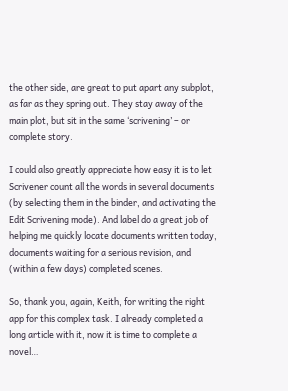the other side, are great to put apart any subplot, as far as they spring out. They stay away of the main plot, but sit in the same ‘scrivening’ – or complete story.

I could also greatly appreciate how easy it is to let Scrivener count all the words in several documents (by selecting them in the binder, and activating the Edit Scrivening mode). And label do a great job of helping me quickly locate documents written today, documents waiting for a serious revision, and (within a few days) completed scenes.

So, thank you, again, Keith, for writing the right app for this complex task. I already completed a long article with it, now it is time to complete a novel…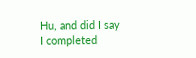Hu, and did I say I completed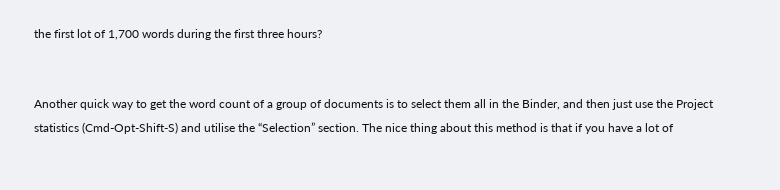the first lot of 1,700 words during the first three hours?


Another quick way to get the word count of a group of documents is to select them all in the Binder, and then just use the Project statistics (Cmd-Opt-Shift-S) and utilise the “Selection” section. The nice thing about this method is that if you have a lot of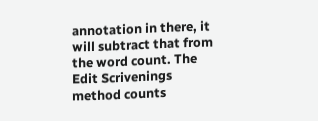annotation in there, it will subtract that from the word count. The Edit Scrivenings method counts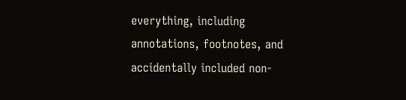everything, including annotations, footnotes, and accidentally included non-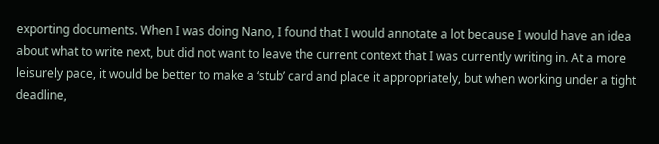exporting documents. When I was doing Nano, I found that I would annotate a lot because I would have an idea about what to write next, but did not want to leave the current context that I was currently writing in. At a more leisurely pace, it would be better to make a ‘stub’ card and place it appropriately, but when working under a tight deadline,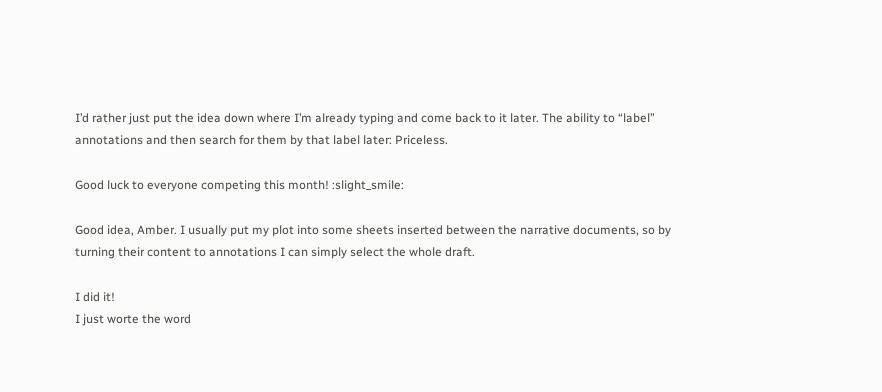I’d rather just put the idea down where I’m already typing and come back to it later. The ability to “label” annotations and then search for them by that label later: Priceless.

Good luck to everyone competing this month! :slight_smile:

Good idea, Amber. I usually put my plot into some sheets inserted between the narrative documents, so by turning their content to annotations I can simply select the whole draft.

I did it!
I just worte the word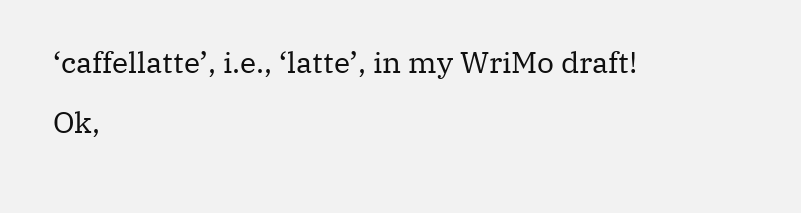‘caffellatte’, i.e., ‘latte’, in my WriMo draft!
Ok,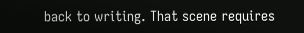back to writing. That scene requires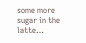some more sugar in the latte…